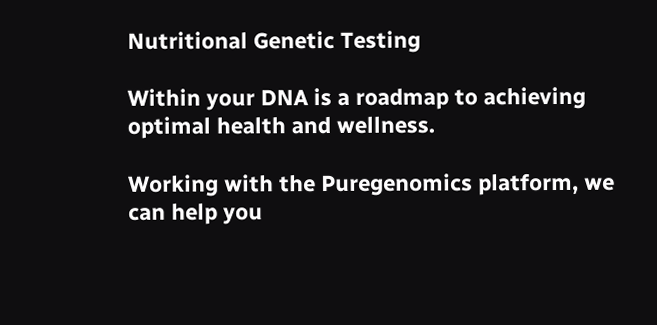Nutritional Genetic Testing

Within your DNA is a roadmap to achieving optimal health and wellness.

Working with the Puregenomics platform, we can help you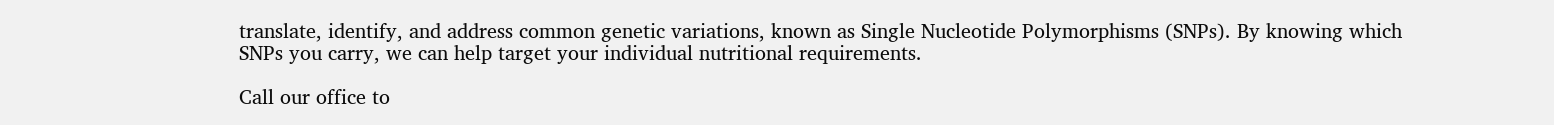translate, identify, and address common genetic variations, known as Single Nucleotide Polymorphisms (SNPs). By knowing which SNPs you carry, we can help target your individual nutritional requirements.

Call our office to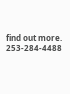find out more. 253-284-4488